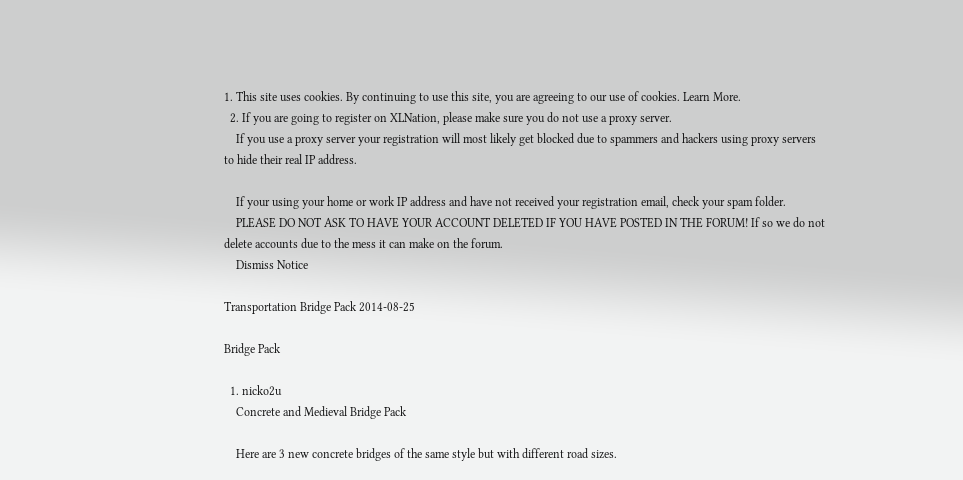1. This site uses cookies. By continuing to use this site, you are agreeing to our use of cookies. Learn More.
  2. If you are going to register on XLNation, please make sure you do not use a proxy server.
    If you use a proxy server your registration will most likely get blocked due to spammers and hackers using proxy servers to hide their real IP address.

    If your using your home or work IP address and have not received your registration email, check your spam folder.
    PLEASE DO NOT ASK TO HAVE YOUR ACCOUNT DELETED IF YOU HAVE POSTED IN THE FORUM! If so we do not delete accounts due to the mess it can make on the forum.
    Dismiss Notice

Transportation Bridge Pack 2014-08-25

Bridge Pack

  1. nicko2u
    Concrete and Medieval Bridge Pack

    Here are 3 new concrete bridges of the same style but with different road sizes.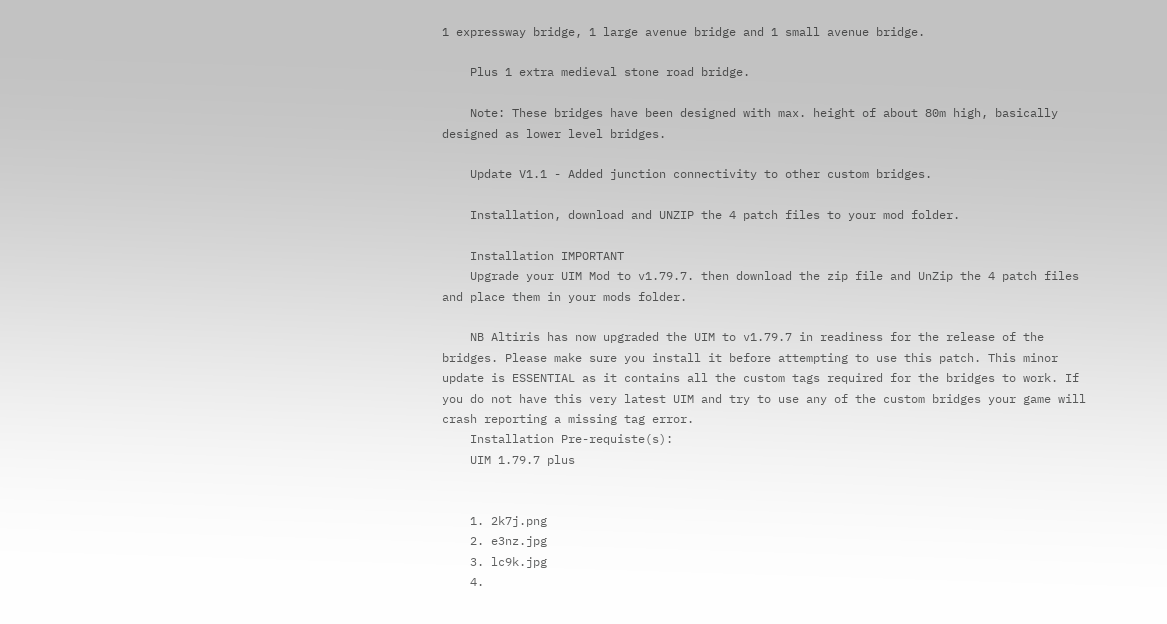1 expressway bridge, 1 large avenue bridge and 1 small avenue bridge.

    Plus 1 extra medieval stone road bridge.

    Note: These bridges have been designed with max. height of about 80m high, basically designed as lower level bridges.

    Update V1.1 - Added junction connectivity to other custom bridges.

    Installation, download and UNZIP the 4 patch files to your mod folder.

    Installation IMPORTANT
    Upgrade your UIM Mod to v1.79.7. then download the zip file and UnZip the 4 patch files and place them in your mods folder.

    NB Altiris has now upgraded the UIM to v1.79.7 in readiness for the release of the bridges. Please make sure you install it before attempting to use this patch. This minor update is ESSENTIAL as it contains all the custom tags required for the bridges to work. If you do not have this very latest UIM and try to use any of the custom bridges your game will crash reporting a missing tag error.
    Installation Pre-requiste(s):
    UIM 1.79.7 plus


    1. 2k7j.png
    2. e3nz.jpg
    3. lc9k.jpg
    4.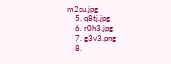m2su.jpg
    5. q8tj.jpg
    6. r0h3.jpg
    7. g3v3.png
    8.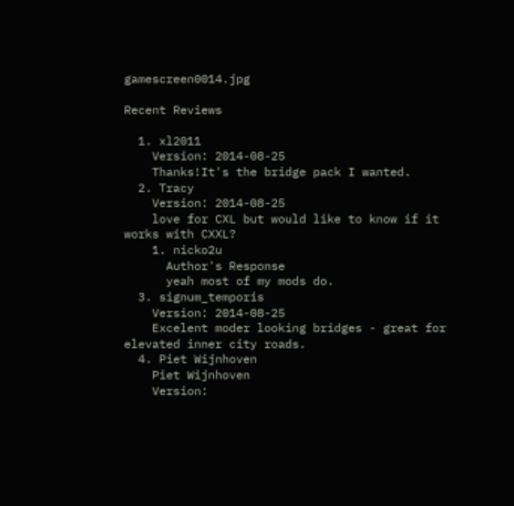gamescreen0014.jpg

Recent Reviews

  1. xl2011
    Version: 2014-08-25
    Thanks!It's the bridge pack I wanted.
  2. Tracy
    Version: 2014-08-25
    love for CXL but would like to know if it works with CXXL?
    1. nicko2u
      Author's Response
      yeah most of my mods do.
  3. signum_temporis
    Version: 2014-08-25
    Excelent moder looking bridges - great for elevated inner city roads.
  4. Piet Wijnhoven
    Piet Wijnhoven
    Version: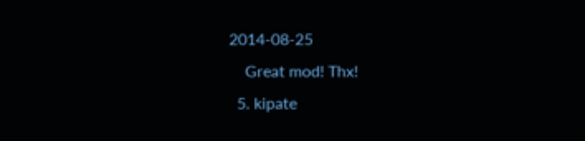2014-08-25
    Great mod! Thx!
  5. kipate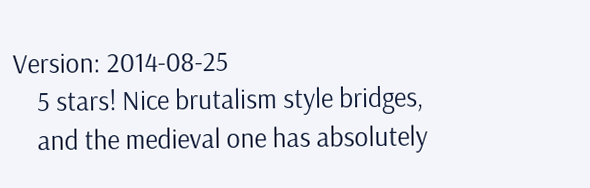Version: 2014-08-25
    5 stars! Nice brutalism style bridges,
    and the medieval one has absolutely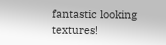fantastic looking textures!